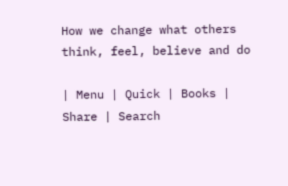How we change what others think, feel, believe and do

| Menu | Quick | Books | Share | Search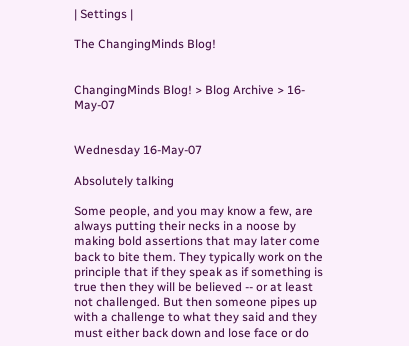| Settings |

The ChangingMinds Blog!


ChangingMinds Blog! > Blog Archive > 16-May-07


Wednesday 16-May-07

Absolutely talking

Some people, and you may know a few, are always putting their necks in a noose by making bold assertions that may later come back to bite them. They typically work on the principle that if they speak as if something is true then they will be believed -- or at least not challenged. But then someone pipes up with a challenge to what they said and they must either back down and lose face or do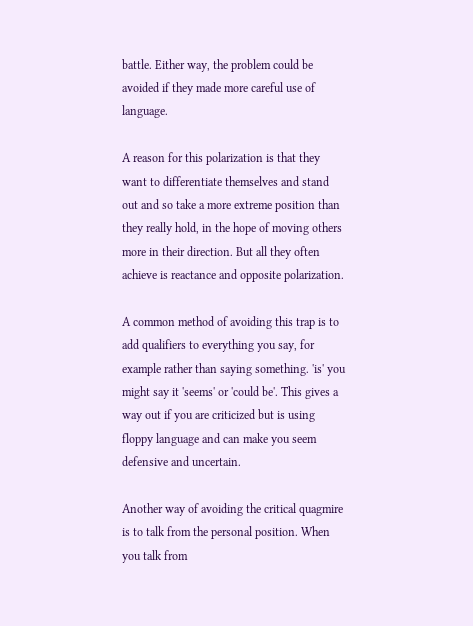battle. Either way, the problem could be avoided if they made more careful use of language.

A reason for this polarization is that they want to differentiate themselves and stand out and so take a more extreme position than they really hold, in the hope of moving others more in their direction. But all they often achieve is reactance and opposite polarization.

A common method of avoiding this trap is to add qualifiers to everything you say, for example rather than saying something. 'is' you might say it 'seems' or 'could be'. This gives a way out if you are criticized but is using floppy language and can make you seem defensive and uncertain.

Another way of avoiding the critical quagmire is to talk from the personal position. When you talk from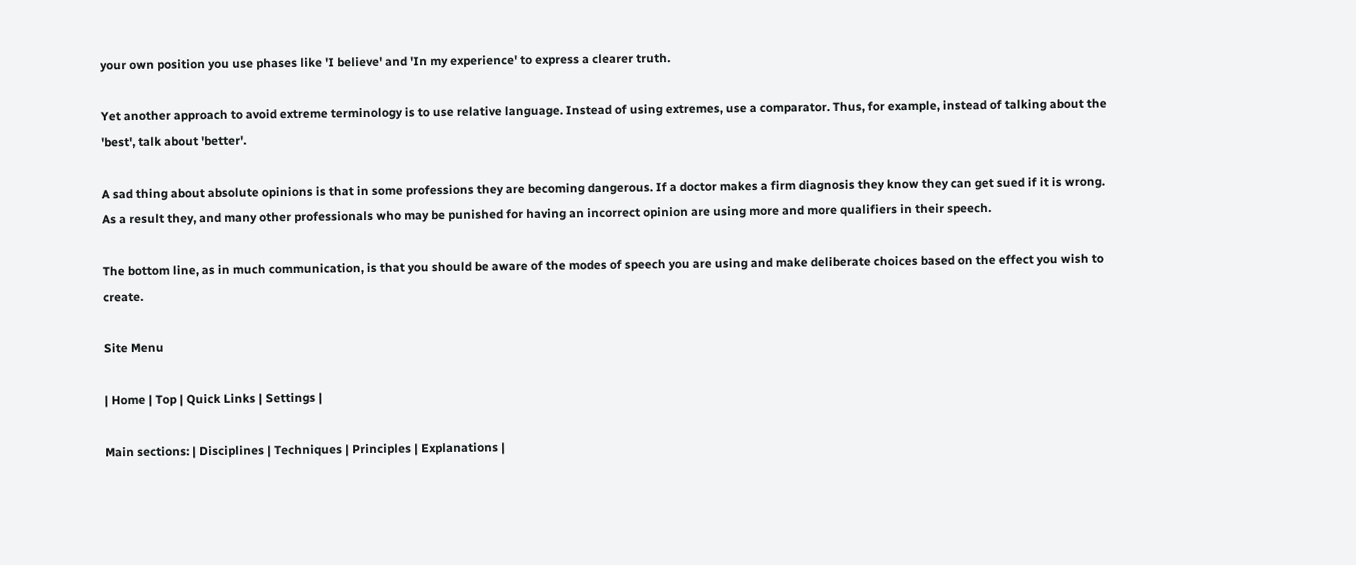your own position you use phases like 'I believe' and 'In my experience' to express a clearer truth.

Yet another approach to avoid extreme terminology is to use relative language. Instead of using extremes, use a comparator. Thus, for example, instead of talking about the 'best', talk about 'better'.

A sad thing about absolute opinions is that in some professions they are becoming dangerous. If a doctor makes a firm diagnosis they know they can get sued if it is wrong. As a result they, and many other professionals who may be punished for having an incorrect opinion are using more and more qualifiers in their speech.

The bottom line, as in much communication, is that you should be aware of the modes of speech you are using and make deliberate choices based on the effect you wish to create.

Site Menu

| Home | Top | Quick Links | Settings |

Main sections: | Disciplines | Techniques | Principles | Explanations |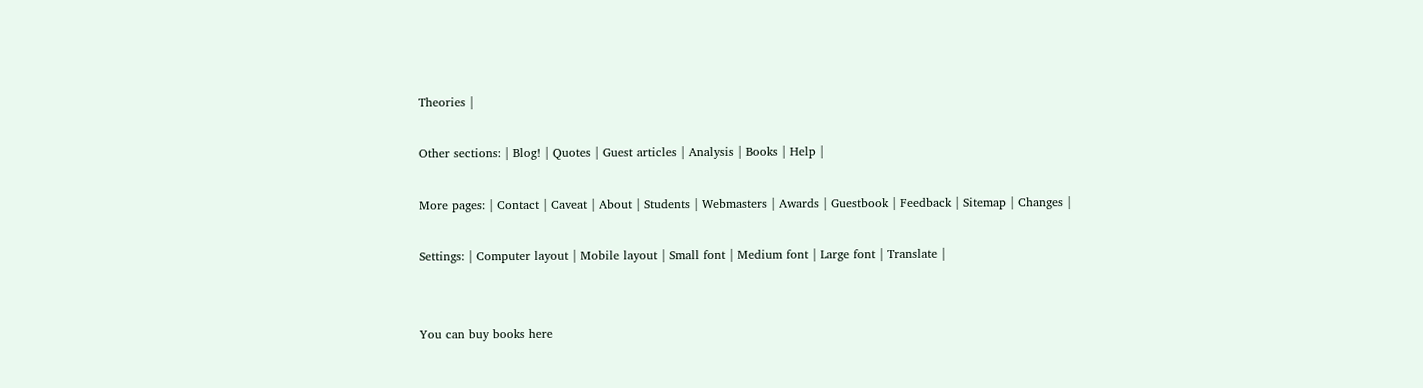Theories |

Other sections: | Blog! | Quotes | Guest articles | Analysis | Books | Help |

More pages: | Contact | Caveat | About | Students | Webmasters | Awards | Guestbook | Feedback | Sitemap | Changes |

Settings: | Computer layout | Mobile layout | Small font | Medium font | Large font | Translate |


You can buy books here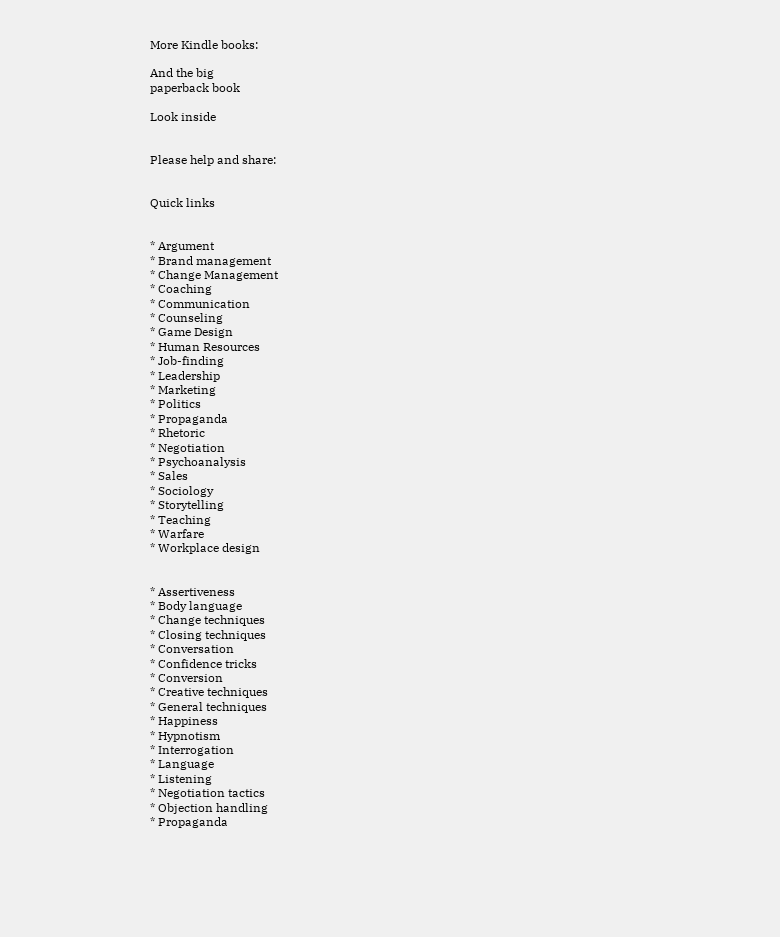More Kindle books:

And the big
paperback book

Look inside


Please help and share:


Quick links


* Argument
* Brand management
* Change Management
* Coaching
* Communication
* Counseling
* Game Design
* Human Resources
* Job-finding
* Leadership
* Marketing
* Politics
* Propaganda
* Rhetoric
* Negotiation
* Psychoanalysis
* Sales
* Sociology
* Storytelling
* Teaching
* Warfare
* Workplace design


* Assertiveness
* Body language
* Change techniques
* Closing techniques
* Conversation
* Confidence tricks
* Conversion
* Creative techniques
* General techniques
* Happiness
* Hypnotism
* Interrogation
* Language
* Listening
* Negotiation tactics
* Objection handling
* Propaganda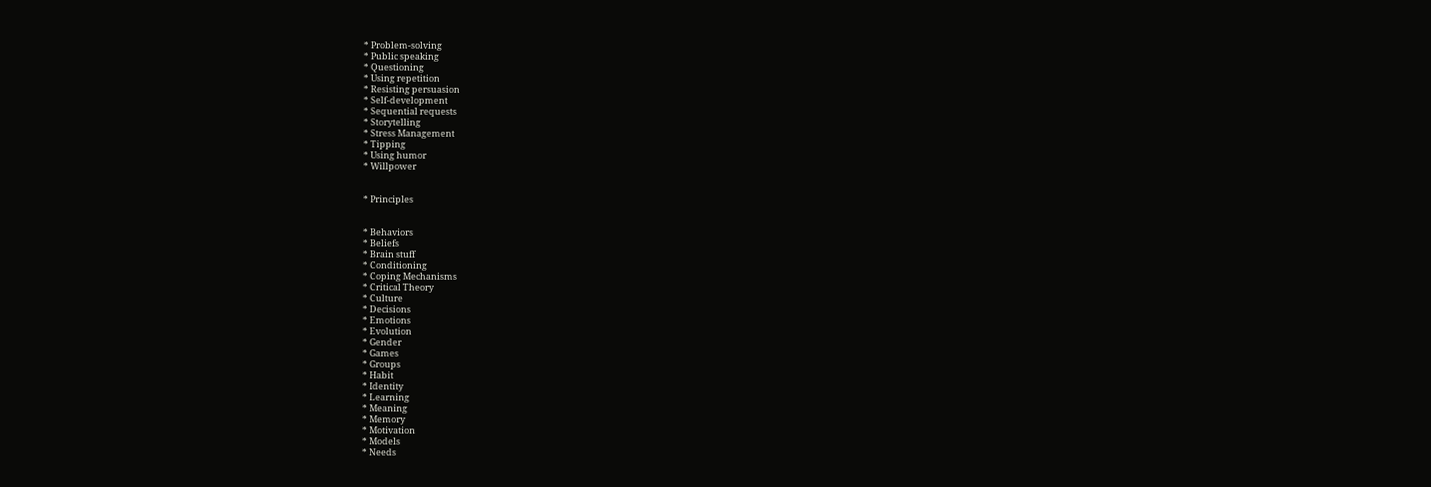* Problem-solving
* Public speaking
* Questioning
* Using repetition
* Resisting persuasion
* Self-development
* Sequential requests
* Storytelling
* Stress Management
* Tipping
* Using humor
* Willpower


* Principles


* Behaviors
* Beliefs
* Brain stuff
* Conditioning
* Coping Mechanisms
* Critical Theory
* Culture
* Decisions
* Emotions
* Evolution
* Gender
* Games
* Groups
* Habit
* Identity
* Learning
* Meaning
* Memory
* Motivation
* Models
* Needs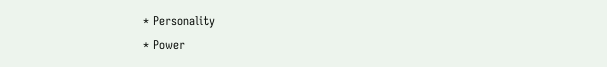* Personality
* Power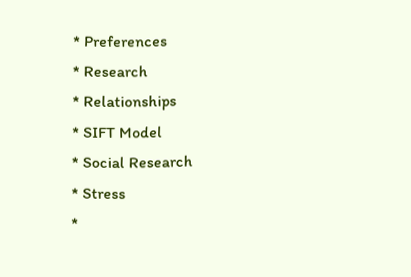* Preferences
* Research
* Relationships
* SIFT Model
* Social Research
* Stress
*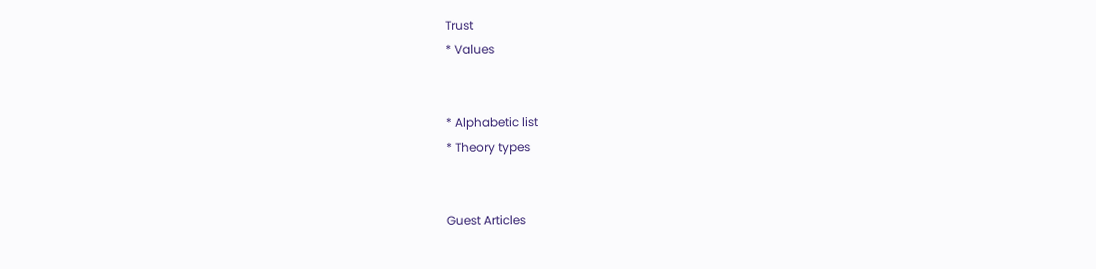Trust
* Values


* Alphabetic list
* Theory types


Guest Articles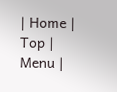| Home | Top | Menu |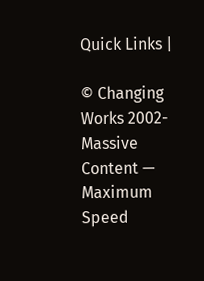Quick Links |

© Changing Works 2002-
Massive Content — Maximum Speed